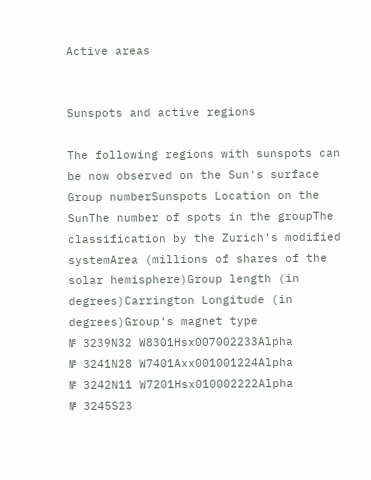Active areas


Sunspots and active regions

The following regions with sunspots can be now observed on the Sun's surface
Group numberSunspots Location on the SunThe number of spots in the groupThe classification by the Zurich's modified systemArea (millions of shares of the solar hemisphere)Group length (in degrees)Carrington Longitude (in degrees)Group's magnet type
№ 3239N32 W8301Hsx007002233Alpha
№ 3241N28 W7401Axx001001224Alpha
№ 3242N11 W7201Hsx010002222Alpha
№ 3245S23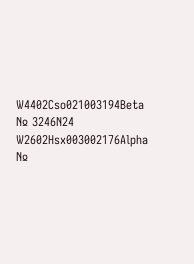W4402Cso021003194Beta
№ 3246N24 W2602Hsx003002176Alpha
№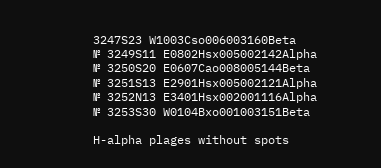3247S23 W1003Cso006003160Beta
№ 3249S11 E0802Hsx005002142Alpha
№ 3250S20 E0607Cao008005144Beta
№ 3251S13 E2901Hsx005002121Alpha
№ 3252N13 E3401Hsx002001116Alpha
№ 3253S30 W0104Bxo001003151Beta

H-alpha plages without spots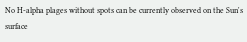No H-alpha plages without spots can be currently observed on the Sun's surface